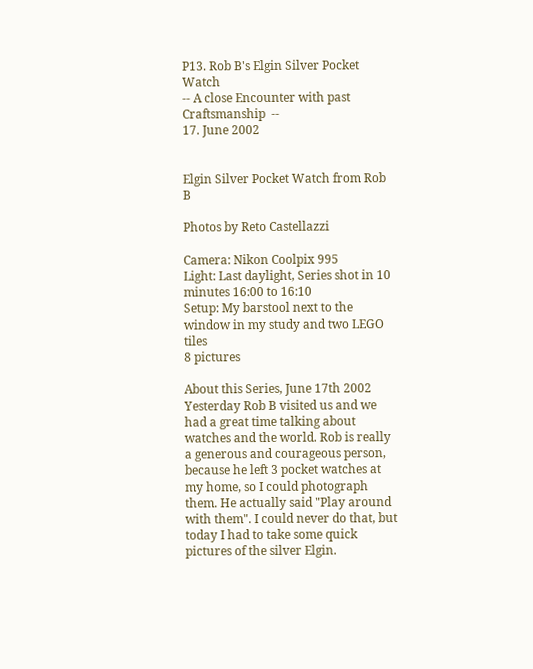P13. Rob B's Elgin Silver Pocket Watch
-- A close Encounter with past Craftsmanship  --
17. June 2002


Elgin Silver Pocket Watch from Rob B

Photos by Reto Castellazzi

Camera: Nikon Coolpix 995
Light: Last daylight, Series shot in 10 minutes 16:00 to 16:10
Setup: My barstool next to the window in my study and two LEGO tiles
8 pictures

About this Series, June 17th 2002
Yesterday Rob B visited us and we had a great time talking about watches and the world. Rob is really a generous and courageous person, because he left 3 pocket watches at my home, so I could photograph them. He actually said "Play around with them". I could never do that, but today I had to take some quick pictures of the silver Elgin.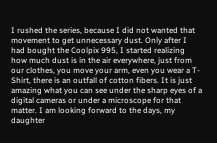I rushed the series, because I did not wanted that movement to get unnecessary dust. Only after I had bought the Coolpix 995, I started realizing how much dust is in the air everywhere, just from our clothes, you move your arm, even you wear a T-Shirt, there is an outfall of cotton fibers. It is just amazing what you can see under the sharp eyes of a digital cameras or under a microscope for that matter. I am looking forward to the days, my daughter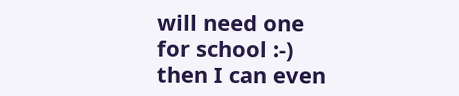will need one for school :-) then I can even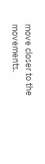move closer to the movements.